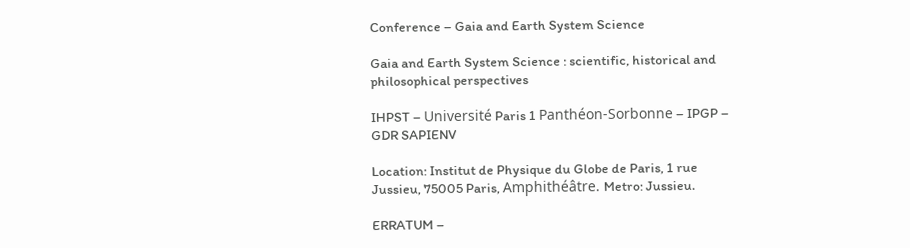Conference – Gaia and Earth System Science

Gaia and Earth System Science : scientific, historical and philosophical perspectives

IHPST – Université Paris 1 Panthéon-Sorbonne – IPGP – GDR SAPIENV

Location: Institut de Physique du Globe de Paris, 1 rue Jussieu, 75005 Paris, Amphithéâtre. Metro: Jussieu.

ERRATUM –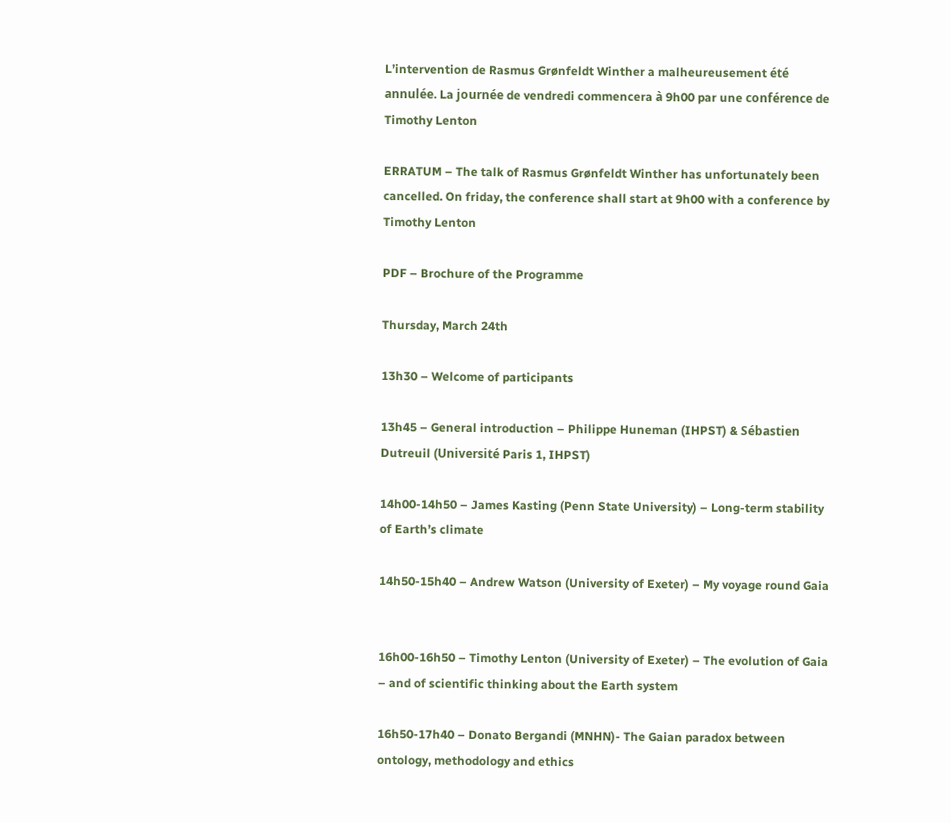L’intervention de Rasmus Grønfeldt Winther a malheureusement été annulée. La journée de vendredi commencera à 9h00 par une conférence de Timothy Lenton

ERRATUM – The talk of Rasmus Grønfeldt Winther has unfortunately been cancelled. On friday, the conference shall start at 9h00 with a conference by Timothy Lenton

PDF – Brochure of the Programme

Thursday, March 24th

13h30 – Welcome of participants

13h45 – General introduction – Philippe Huneman (IHPST) & Sébastien Dutreuil (Université Paris 1, IHPST)

14h00-14h50 – James Kasting (Penn State University) – Long-term stability of Earth’s climate

14h50-15h40 – Andrew Watson (University of Exeter) – My voyage round Gaia


16h00-16h50 – Timothy Lenton (University of Exeter) – The evolution of Gaia – and of scientific thinking about the Earth system

16h50-17h40 – Donato Bergandi (MNHN)- The Gaian paradox between ontology, methodology and ethics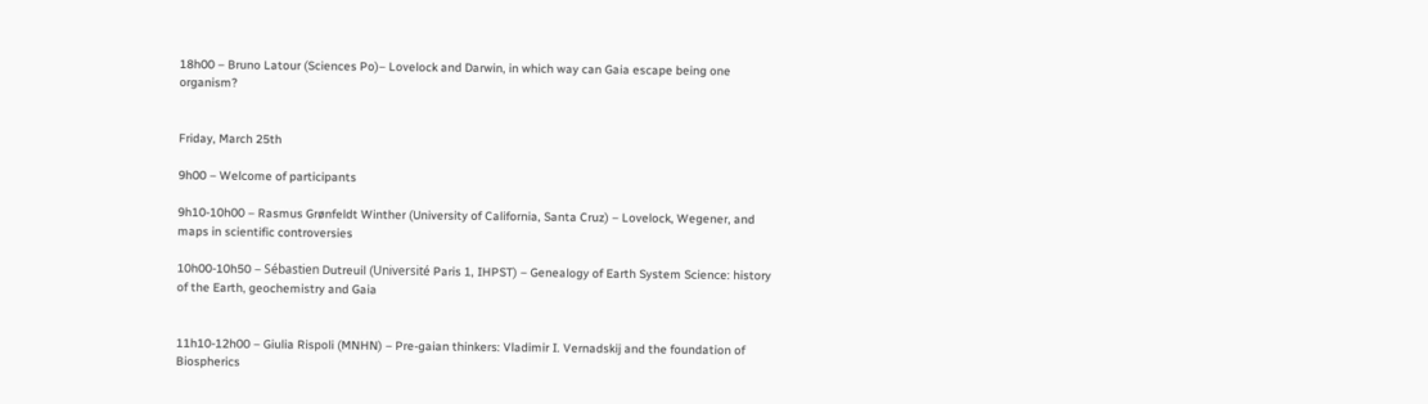18h00 – Bruno Latour (Sciences Po)– Lovelock and Darwin, in which way can Gaia escape being one organism?


Friday, March 25th

9h00 – Welcome of participants

9h10-10h00 – Rasmus Grønfeldt Winther (University of California, Santa Cruz) – Lovelock, Wegener, and maps in scientific controversies

10h00-10h50 – Sébastien Dutreuil (Université Paris 1, IHPST) – Genealogy of Earth System Science: history of the Earth, geochemistry and Gaia


11h10-12h00 – Giulia Rispoli (MNHN) – Pre-gaian thinkers: Vladimir I. Vernadskij and the foundation of Biospherics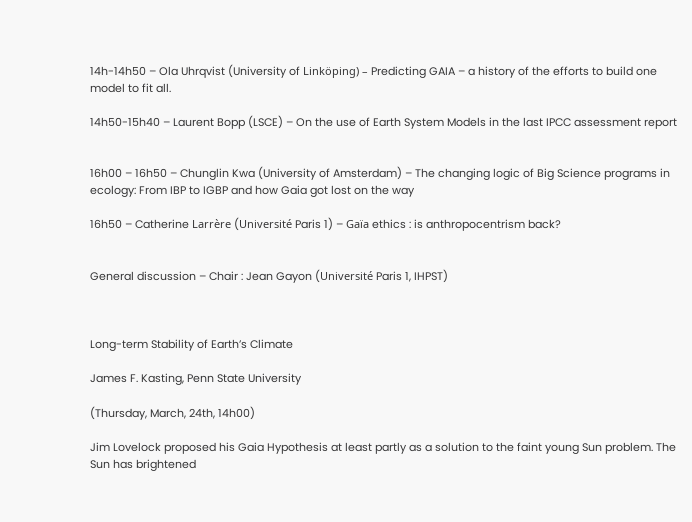14h-14h50 – Ola Uhrqvist (University of Linköping) – Predicting GAIA – a history of the efforts to build one model to fit all.

14h50-15h40 – Laurent Bopp (LSCE) – On the use of Earth System Models in the last IPCC assessment report


16h00 – 16h50 – Chunglin Kwa (University of Amsterdam) – The changing logic of Big Science programs in ecology: From IBP to IGBP and how Gaia got lost on the way

16h50 – Catherine Larrère (Université Paris 1) – Gaïa ethics : is anthropocentrism back?


General discussion – Chair : Jean Gayon (Université Paris 1, IHPST)



Long-term Stability of Earth’s Climate

James F. Kasting, Penn State University

(Thursday, March, 24th, 14h00)

Jim Lovelock proposed his Gaia Hypothesis at least partly as a solution to the faint young Sun problem. The Sun has brightened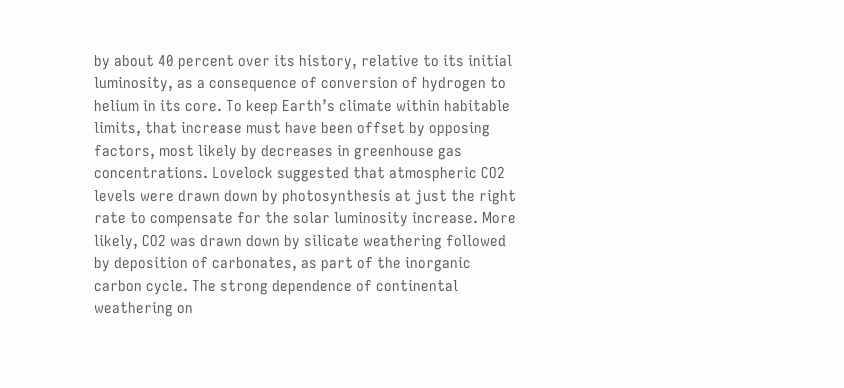by about 40 percent over its history, relative to its initial luminosity, as a consequence of conversion of hydrogen to helium in its core. To keep Earth’s climate within habitable limits, that increase must have been offset by opposing factors, most likely by decreases in greenhouse gas concentrations. Lovelock suggested that atmospheric CO2 levels were drawn down by photosynthesis at just the right rate to compensate for the solar luminosity increase. More likely, CO2 was drawn down by silicate weathering followed by deposition of carbonates, as part of the inorganic carbon cycle. The strong dependence of continental weathering on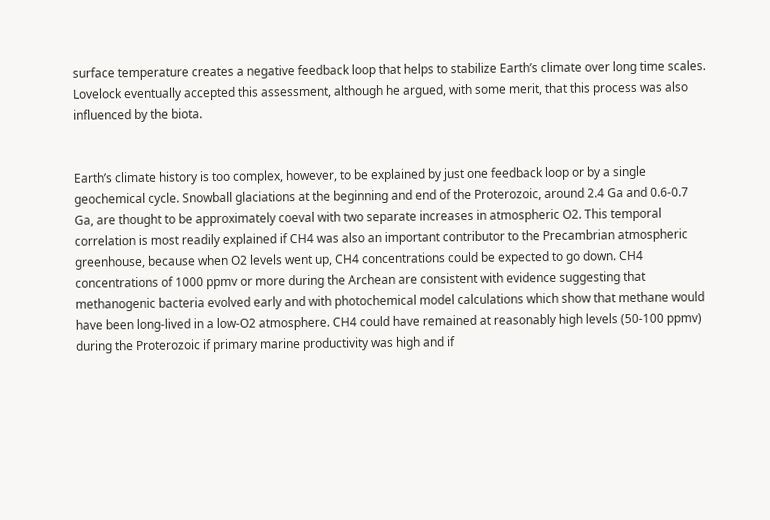surface temperature creates a negative feedback loop that helps to stabilize Earth’s climate over long time scales. Lovelock eventually accepted this assessment, although he argued, with some merit, that this process was also influenced by the biota.


Earth’s climate history is too complex, however, to be explained by just one feedback loop or by a single geochemical cycle. Snowball glaciations at the beginning and end of the Proterozoic, around 2.4 Ga and 0.6-0.7 Ga, are thought to be approximately coeval with two separate increases in atmospheric O2. This temporal correlation is most readily explained if CH4 was also an important contributor to the Precambrian atmospheric greenhouse, because when O2 levels went up, CH4 concentrations could be expected to go down. CH4 concentrations of 1000 ppmv or more during the Archean are consistent with evidence suggesting that methanogenic bacteria evolved early and with photochemical model calculations which show that methane would have been long-lived in a low-O2 atmosphere. CH4 could have remained at reasonably high levels (50-100 ppmv) during the Proterozoic if primary marine productivity was high and if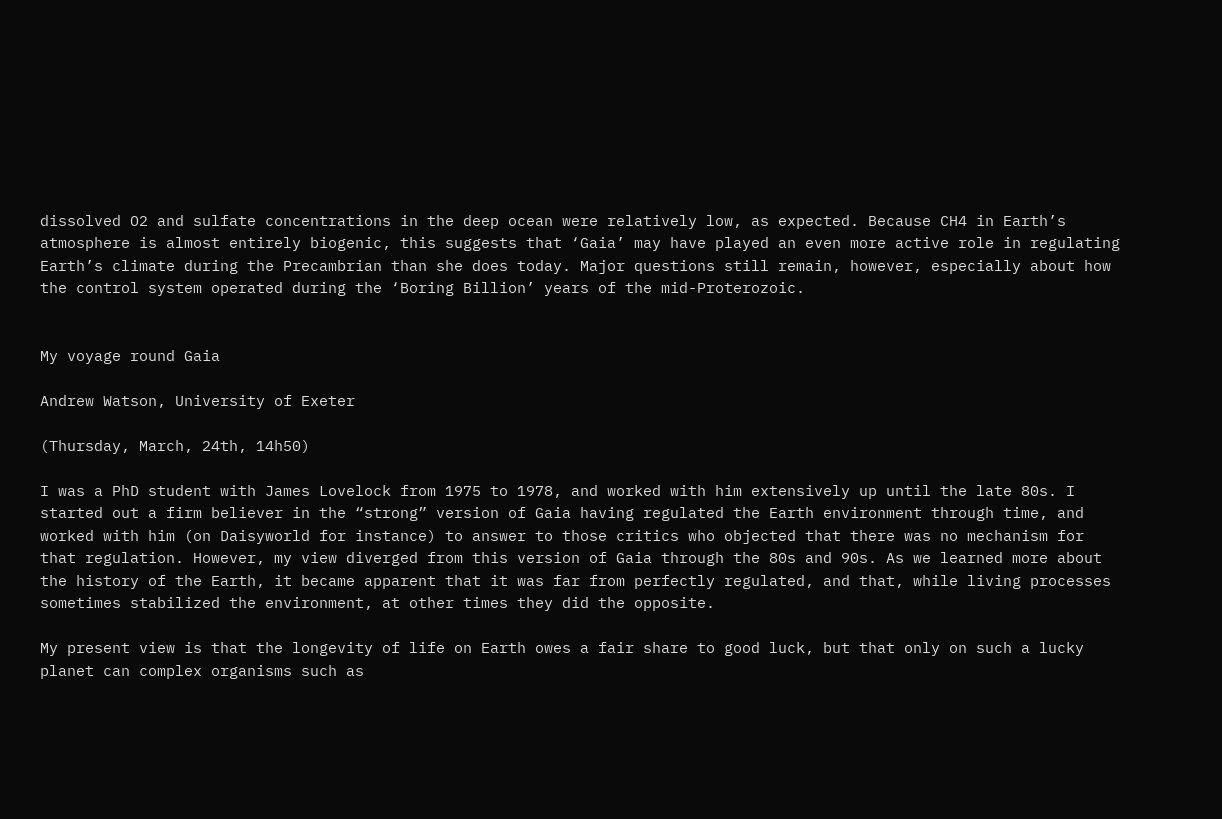dissolved O2 and sulfate concentrations in the deep ocean were relatively low, as expected. Because CH4 in Earth’s atmosphere is almost entirely biogenic, this suggests that ‘Gaia’ may have played an even more active role in regulating Earth’s climate during the Precambrian than she does today. Major questions still remain, however, especially about how the control system operated during the ‘Boring Billion’ years of the mid-Proterozoic.


My voyage round Gaia

Andrew Watson, University of Exeter

(Thursday, March, 24th, 14h50)

I was a PhD student with James Lovelock from 1975 to 1978, and worked with him extensively up until the late 80s. I started out a firm believer in the “strong” version of Gaia having regulated the Earth environment through time, and worked with him (on Daisyworld for instance) to answer to those critics who objected that there was no mechanism for that regulation. However, my view diverged from this version of Gaia through the 80s and 90s. As we learned more about the history of the Earth, it became apparent that it was far from perfectly regulated, and that, while living processes sometimes stabilized the environment, at other times they did the opposite.

My present view is that the longevity of life on Earth owes a fair share to good luck, but that only on such a lucky planet can complex organisms such as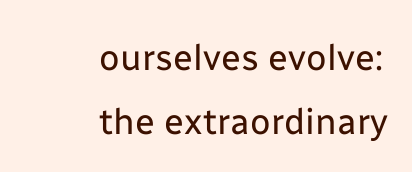ourselves evolve: the extraordinary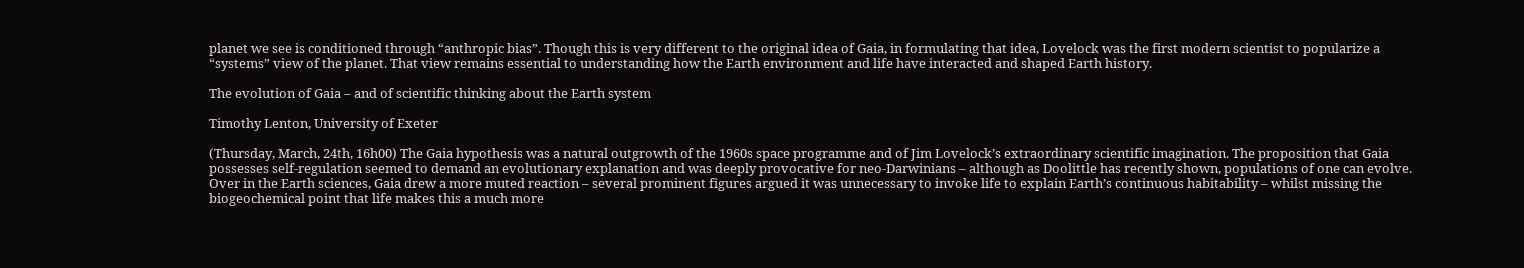planet we see is conditioned through “anthropic bias”. Though this is very different to the original idea of Gaia, in formulating that idea, Lovelock was the first modern scientist to popularize a “systems” view of the planet. That view remains essential to understanding how the Earth environment and life have interacted and shaped Earth history.

The evolution of Gaia – and of scientific thinking about the Earth system

Timothy Lenton, University of Exeter

(Thursday, March, 24th, 16h00) The Gaia hypothesis was a natural outgrowth of the 1960s space programme and of Jim Lovelock’s extraordinary scientific imagination. The proposition that Gaia possesses self-regulation seemed to demand an evolutionary explanation and was deeply provocative for neo-Darwinians – although as Doolittle has recently shown, populations of one can evolve. Over in the Earth sciences, Gaia drew a more muted reaction – several prominent figures argued it was unnecessary to invoke life to explain Earth’s continuous habitability – whilst missing the biogeochemical point that life makes this a much more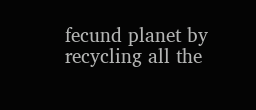fecund planet by recycling all the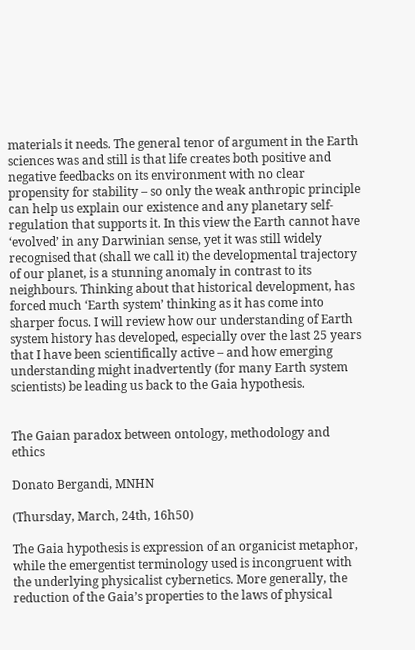materials it needs. The general tenor of argument in the Earth sciences was and still is that life creates both positive and negative feedbacks on its environment with no clear propensity for stability – so only the weak anthropic principle can help us explain our existence and any planetary self-regulation that supports it. In this view the Earth cannot have ‘evolved’ in any Darwinian sense, yet it was still widely recognised that (shall we call it) the developmental trajectory of our planet, is a stunning anomaly in contrast to its neighbours. Thinking about that historical development, has forced much ‘Earth system’ thinking as it has come into sharper focus. I will review how our understanding of Earth system history has developed, especially over the last 25 years that I have been scientifically active – and how emerging understanding might inadvertently (for many Earth system scientists) be leading us back to the Gaia hypothesis.


The Gaian paradox between ontology, methodology and ethics

Donato Bergandi, MNHN

(Thursday, March, 24th, 16h50)

The Gaia hypothesis is expression of an organicist metaphor, while the emergentist terminology used is incongruent with the underlying physicalist cybernetics. More generally, the reduction of the Gaia’s properties to the laws of physical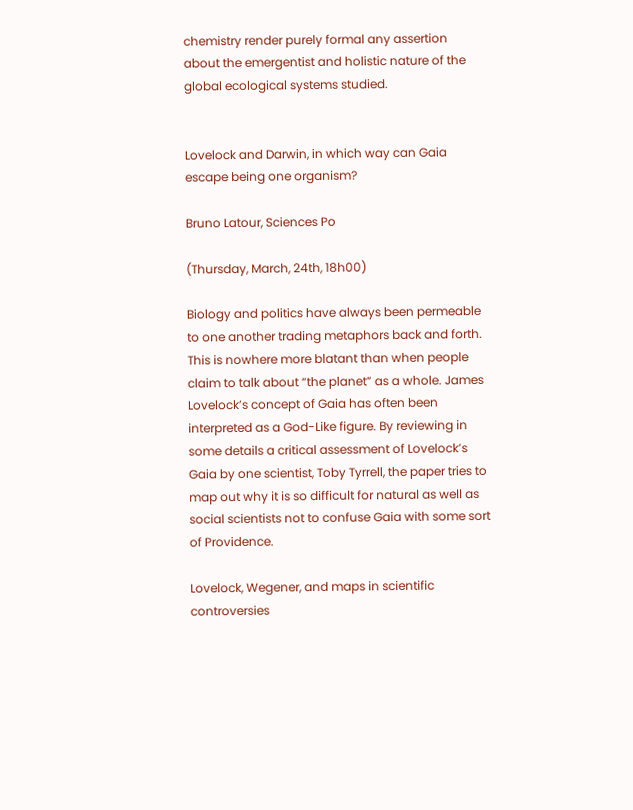chemistry render purely formal any assertion about the emergentist and holistic nature of the global ecological systems studied.


Lovelock and Darwin, in which way can Gaia escape being one organism?

Bruno Latour, Sciences Po

(Thursday, March, 24th, 18h00)

Biology and politics have always been permeable to one another trading metaphors back and forth. This is nowhere more blatant than when people claim to talk about “the planet” as a whole. James Lovelock’s concept of Gaia has often been interpreted as a God-Like figure. By reviewing in some details a critical assessment of Lovelock’s Gaia by one scientist, Toby Tyrrell, the paper tries to map out why it is so difficult for natural as well as social scientists not to confuse Gaia with some sort of Providence.

Lovelock, Wegener, and maps in scientific controversies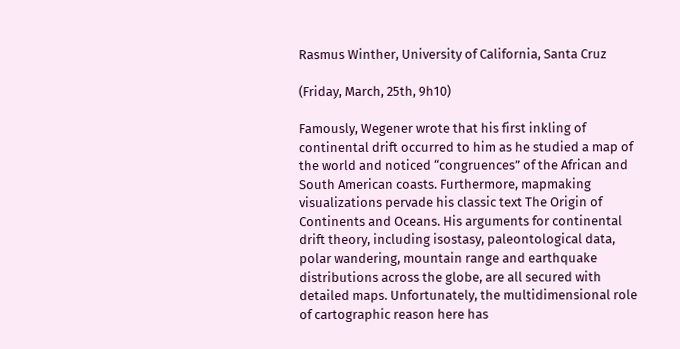Rasmus Winther, University of California, Santa Cruz

(Friday, March, 25th, 9h10)

Famously, Wegener wrote that his first inkling of continental drift occurred to him as he studied a map of the world and noticed “congruences” of the African and South American coasts. Furthermore, mapmaking visualizations pervade his classic text The Origin of Continents and Oceans. His arguments for continental drift theory, including isostasy, paleontological data, polar wandering, mountain range and earthquake distributions across the globe, are all secured with detailed maps. Unfortunately, the multidimensional role of cartographic reason here has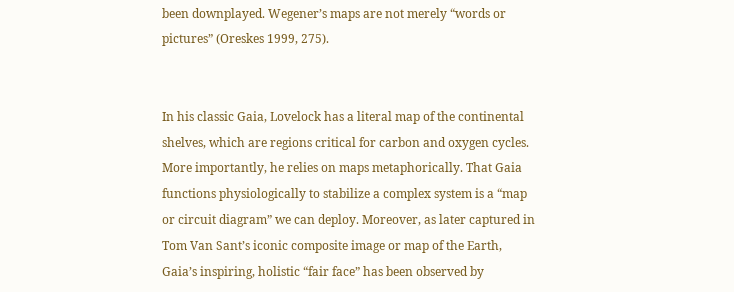been downplayed. Wegener’s maps are not merely “words or pictures” (Oreskes 1999, 275).


In his classic Gaia, Lovelock has a literal map of the continental shelves, which are regions critical for carbon and oxygen cycles. More importantly, he relies on maps metaphorically. That Gaia functions physiologically to stabilize a complex system is a “map or circuit diagram” we can deploy. Moreover, as later captured in Tom Van Sant’s iconic composite image or map of the Earth, Gaia’s inspiring, holistic “fair face” has been observed by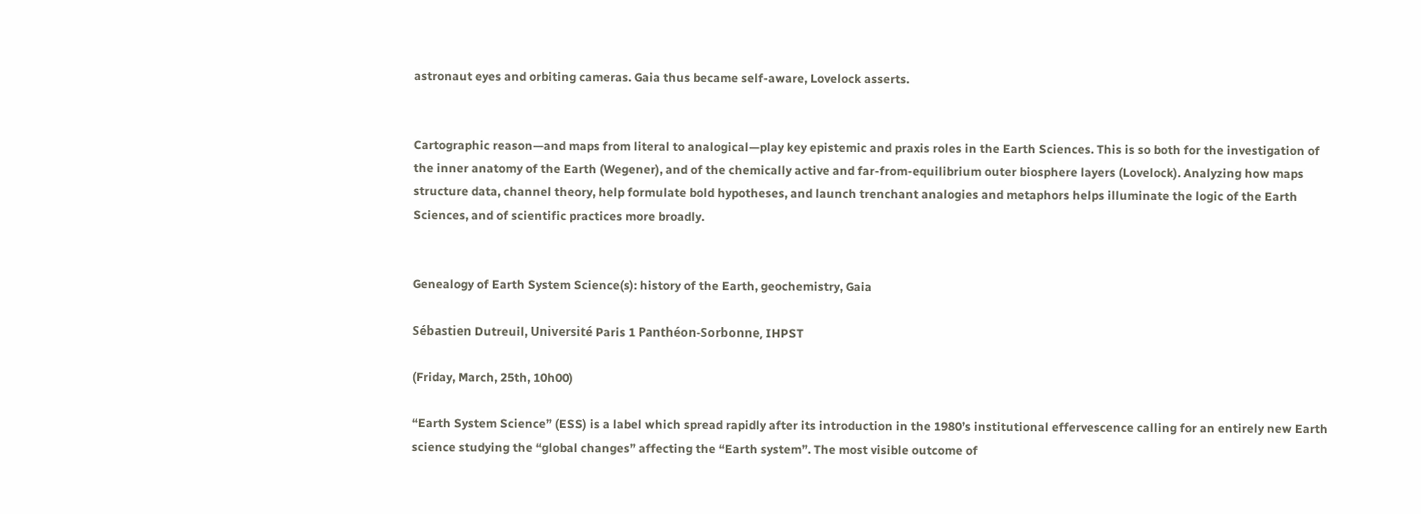astronaut eyes and orbiting cameras. Gaia thus became self-aware, Lovelock asserts.


Cartographic reason—and maps from literal to analogical—play key epistemic and praxis roles in the Earth Sciences. This is so both for the investigation of the inner anatomy of the Earth (Wegener), and of the chemically active and far-from-equilibrium outer biosphere layers (Lovelock). Analyzing how maps structure data, channel theory, help formulate bold hypotheses, and launch trenchant analogies and metaphors helps illuminate the logic of the Earth Sciences, and of scientific practices more broadly.


Genealogy of Earth System Science(s): history of the Earth, geochemistry, Gaia

Sébastien Dutreuil, Université Paris 1 Panthéon-Sorbonne, IHPST

(Friday, March, 25th, 10h00)

“Earth System Science” (ESS) is a label which spread rapidly after its introduction in the 1980’s institutional effervescence calling for an entirely new Earth science studying the “global changes” affecting the “Earth system”. The most visible outcome of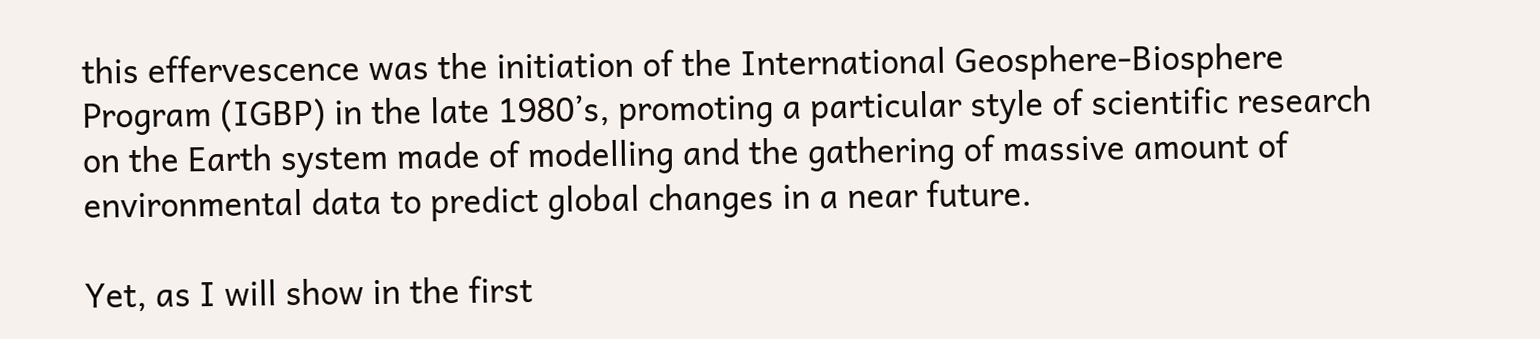this effervescence was the initiation of the International Geosphere-Biosphere Program (IGBP) in the late 1980’s, promoting a particular style of scientific research on the Earth system made of modelling and the gathering of massive amount of environmental data to predict global changes in a near future.

Yet, as I will show in the first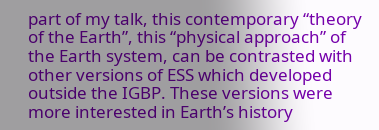part of my talk, this contemporary “theory of the Earth”, this “physical approach” of the Earth system, can be contrasted with other versions of ESS which developed outside the IGBP. These versions were more interested in Earth’s history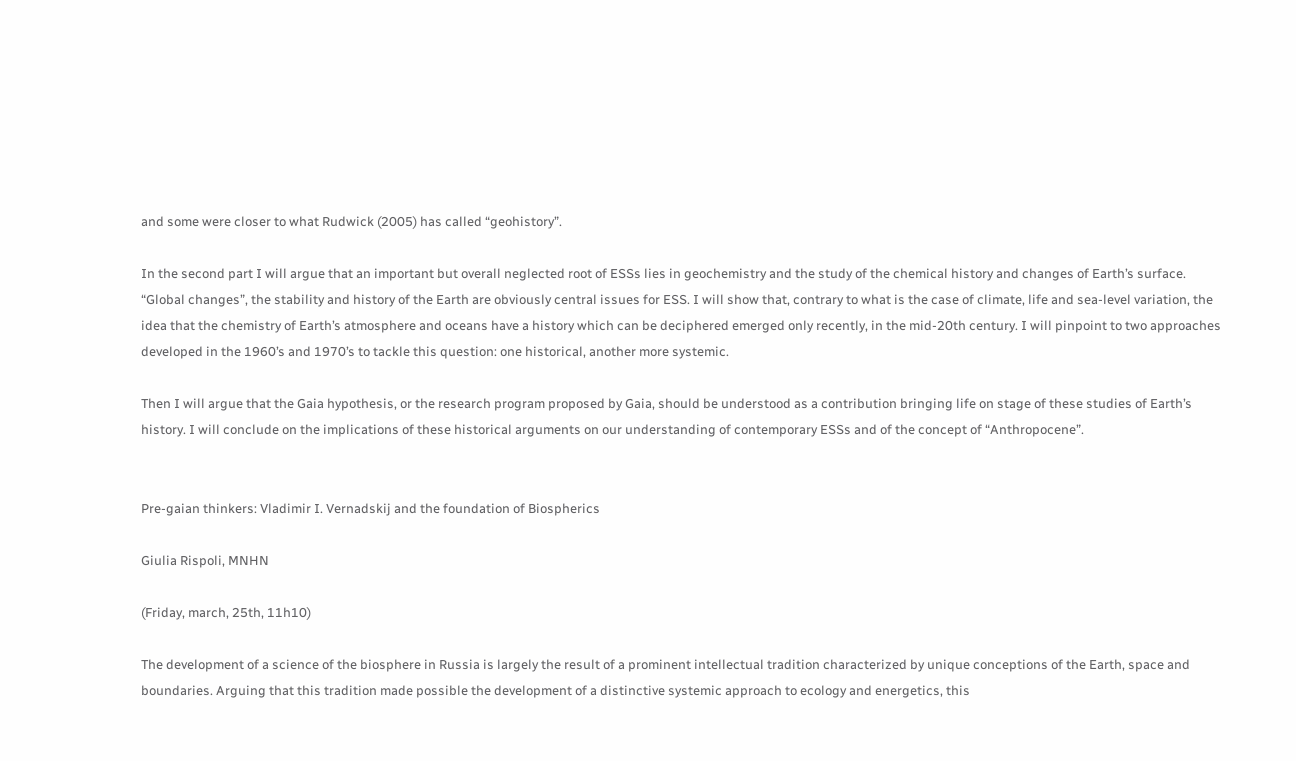and some were closer to what Rudwick (2005) has called “geohistory”.

In the second part I will argue that an important but overall neglected root of ESSs lies in geochemistry and the study of the chemical history and changes of Earth’s surface. “Global changes”, the stability and history of the Earth are obviously central issues for ESS. I will show that, contrary to what is the case of climate, life and sea-level variation, the idea that the chemistry of Earth’s atmosphere and oceans have a history which can be deciphered emerged only recently, in the mid-20th century. I will pinpoint to two approaches developed in the 1960’s and 1970’s to tackle this question: one historical, another more systemic.

Then I will argue that the Gaia hypothesis, or the research program proposed by Gaia, should be understood as a contribution bringing life on stage of these studies of Earth’s history. I will conclude on the implications of these historical arguments on our understanding of contemporary ESSs and of the concept of “Anthropocene”.


Pre-gaian thinkers: Vladimir I. Vernadskij and the foundation of Biospherics

Giulia Rispoli, MNHN

(Friday, march, 25th, 11h10)

The development of a science of the biosphere in Russia is largely the result of a prominent intellectual tradition characterized by unique conceptions of the Earth, space and boundaries. Arguing that this tradition made possible the development of a distinctive systemic approach to ecology and energetics, this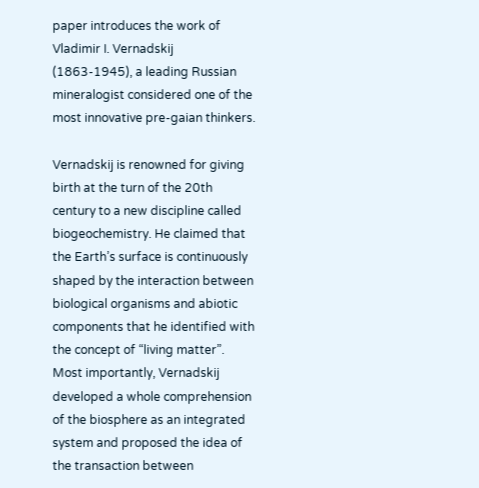paper introduces the work of Vladimir I. Vernadskij (1863-1945), a leading Russian mineralogist considered one of the most innovative pre-gaian thinkers.

Vernadskij is renowned for giving birth at the turn of the 20th century to a new discipline called biogeochemistry. He claimed that the Earth’s surface is continuously shaped by the interaction between biological organisms and abiotic components that he identified with the concept of “living matter”. Most importantly, Vernadskij developed a whole comprehension of the biosphere as an integrated system and proposed the idea of the transaction between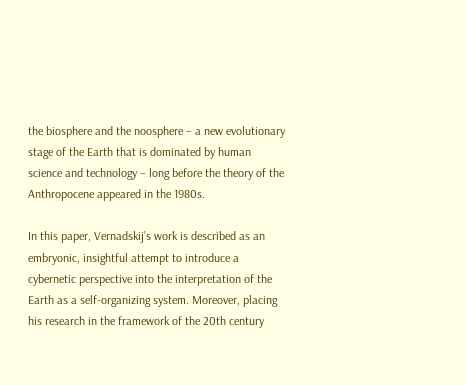the biosphere and the noosphere – a new evolutionary stage of the Earth that is dominated by human science and technology – long before the theory of the Anthropocene appeared in the 1980s.

In this paper, Vernadskij’s work is described as an embryonic, insightful attempt to introduce a cybernetic perspective into the interpretation of the Earth as a self-organizing system. Moreover, placing his research in the framework of the 20th century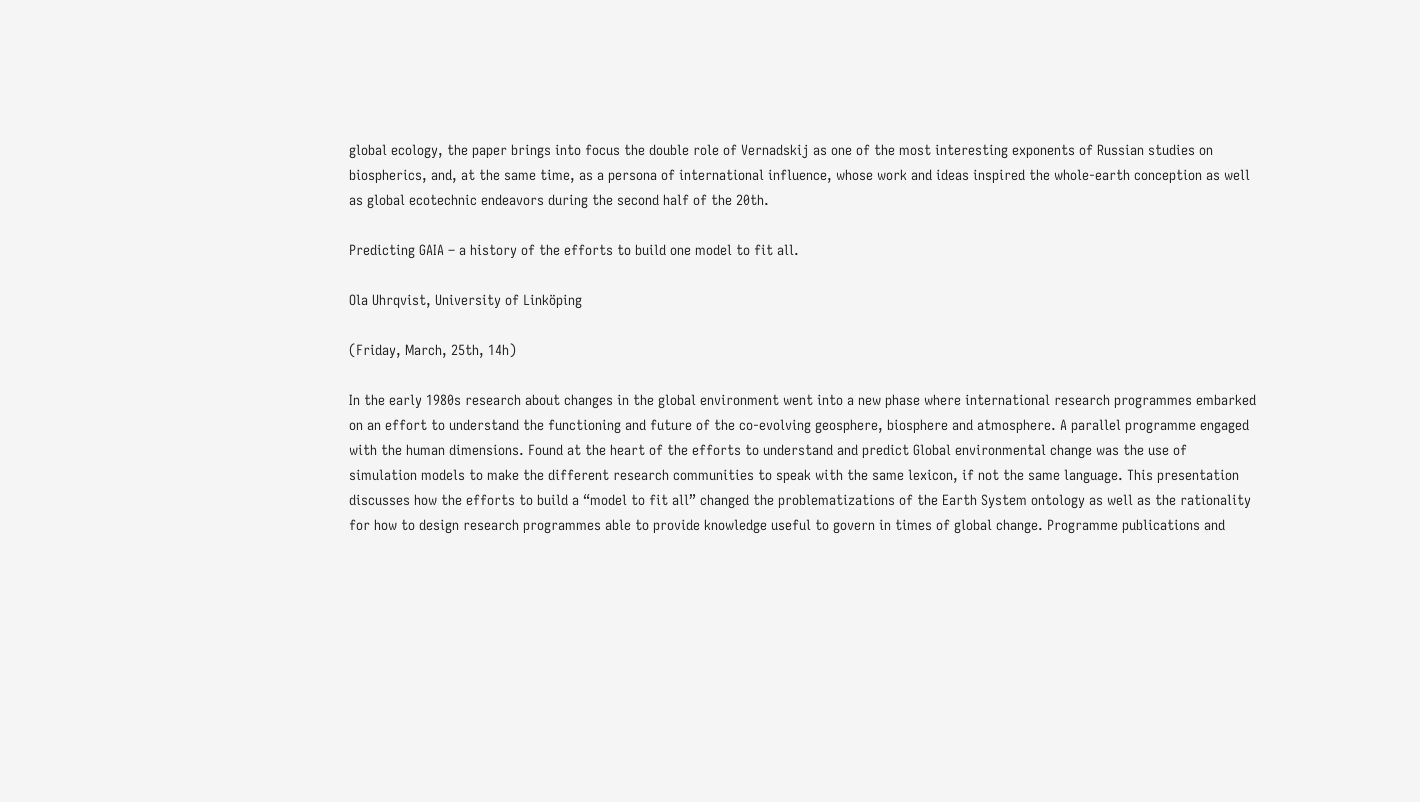global ecology, the paper brings into focus the double role of Vernadskij as one of the most interesting exponents of Russian studies on biospherics, and, at the same time, as a persona of international influence, whose work and ideas inspired the whole-earth conception as well as global ecotechnic endeavors during the second half of the 20th.

Predicting GAIA – a history of the efforts to build one model to fit all.

Ola Uhrqvist, University of Linköping

(Friday, March, 25th, 14h)

In the early 1980s research about changes in the global environment went into a new phase where international research programmes embarked on an effort to understand the functioning and future of the co-evolving geosphere, biosphere and atmosphere. A parallel programme engaged with the human dimensions. Found at the heart of the efforts to understand and predict Global environmental change was the use of simulation models to make the different research communities to speak with the same lexicon, if not the same language. This presentation discusses how the efforts to build a “model to fit all” changed the problematizations of the Earth System ontology as well as the rationality for how to design research programmes able to provide knowledge useful to govern in times of global change. Programme publications and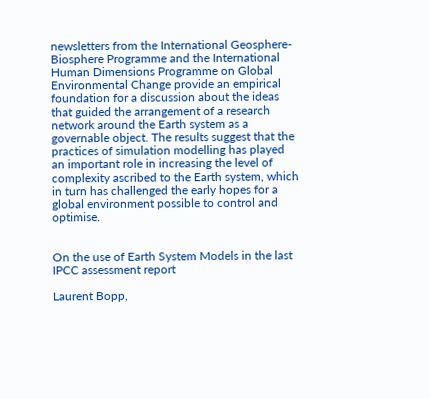newsletters from the International Geosphere-Biosphere Programme and the International Human Dimensions Programme on Global Environmental Change provide an empirical foundation for a discussion about the ideas that guided the arrangement of a research network around the Earth system as a governable object. The results suggest that the practices of simulation modelling has played an important role in increasing the level of complexity ascribed to the Earth system, which in turn has challenged the early hopes for a global environment possible to control and optimise.


On the use of Earth System Models in the last IPCC assessment report

Laurent Bopp,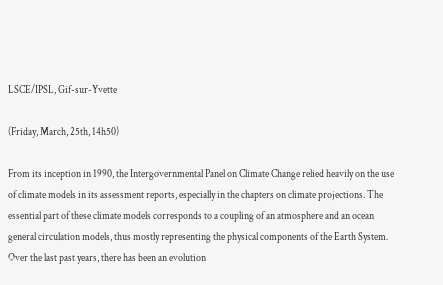LSCE/IPSL, Gif-sur-Yvette

(Friday, March, 25th, 14h50)

From its inception in 1990, the Intergovernmental Panel on Climate Change relied heavily on the use of climate models in its assessment reports, especially in the chapters on climate projections. The essential part of these climate models corresponds to a coupling of an atmosphere and an ocean general circulation models, thus mostly representing the physical components of the Earth System. Over the last past years, there has been an evolution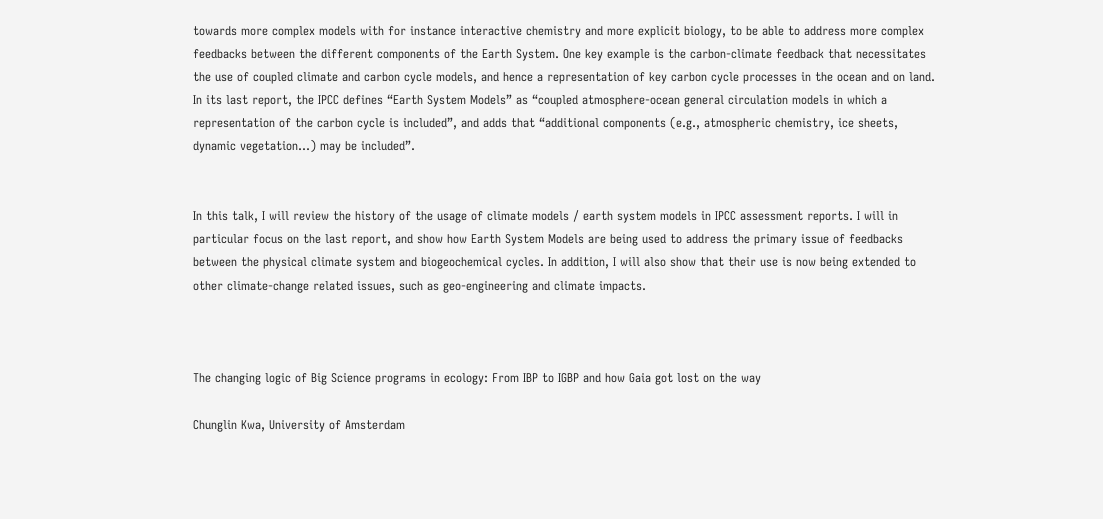towards more complex models with for instance interactive chemistry and more explicit biology, to be able to address more complex feedbacks between the different components of the Earth System. One key example is the carbon-climate feedback that necessitates the use of coupled climate and carbon cycle models, and hence a representation of key carbon cycle processes in the ocean and on land. In its last report, the IPCC defines “Earth System Models” as “coupled atmosphere-ocean general circulation models in which a representation of the carbon cycle is included”, and adds that “additional components (e.g., atmospheric chemistry, ice sheets, dynamic vegetation…) may be included”.


In this talk, I will review the history of the usage of climate models / earth system models in IPCC assessment reports. I will in particular focus on the last report, and show how Earth System Models are being used to address the primary issue of feedbacks between the physical climate system and biogeochemical cycles. In addition, I will also show that their use is now being extended to other climate-change related issues, such as geo-engineering and climate impacts.



The changing logic of Big Science programs in ecology: From IBP to IGBP and how Gaia got lost on the way

Chunglin Kwa, University of Amsterdam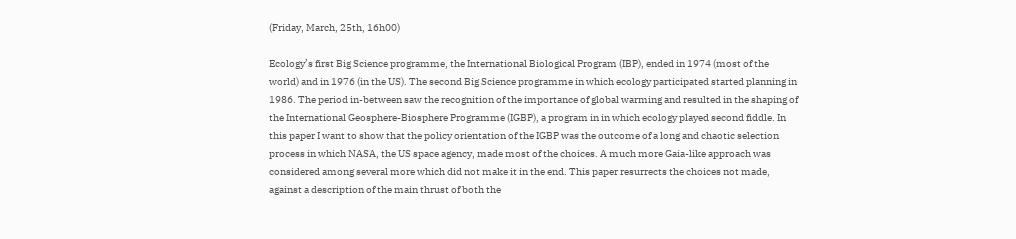(Friday, March, 25th, 16h00)

Ecology’s first Big Science programme, the International Biological Program (IBP), ended in 1974 (most of the world) and in 1976 (in the US). The second Big Science programme in which ecology participated started planning in 1986. The period in-between saw the recognition of the importance of global warming and resulted in the shaping of the International Geosphere-Biosphere Programme (IGBP), a program in in which ecology played second fiddle. In this paper I want to show that the policy orientation of the IGBP was the outcome of a long and chaotic selection process in which NASA, the US space agency, made most of the choices. A much more Gaia-like approach was considered among several more which did not make it in the end. This paper resurrects the choices not made, against a description of the main thrust of both the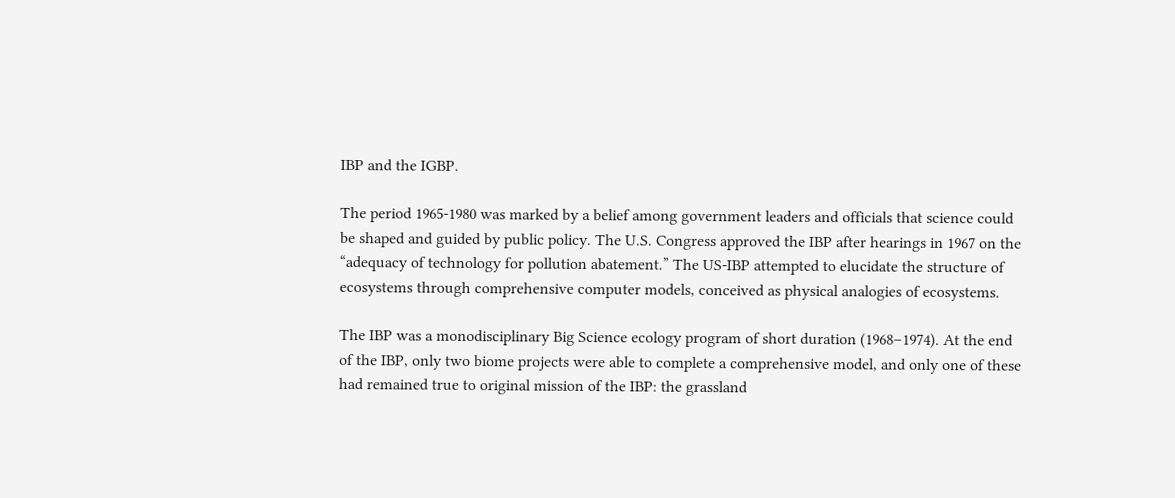IBP and the IGBP.

The period 1965-1980 was marked by a belief among government leaders and officials that science could be shaped and guided by public policy. The U.S. Congress approved the IBP after hearings in 1967 on the “adequacy of technology for pollution abatement.” The US-IBP attempted to elucidate the structure of ecosystems through comprehensive computer models, conceived as physical analogies of ecosystems.

The IBP was a monodisciplinary Big Science ecology program of short duration (1968–1974). At the end of the IBP, only two biome projects were able to complete a comprehensive model, and only one of these had remained true to original mission of the IBP: the grassland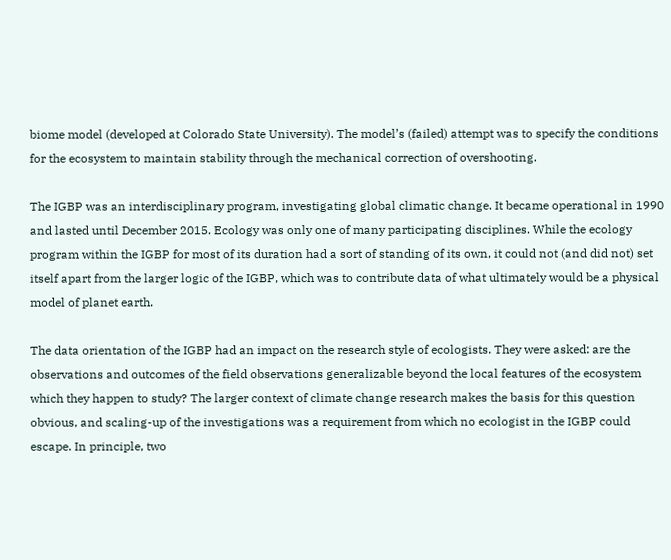biome model (developed at Colorado State University). The model’s (failed) attempt was to specify the conditions for the ecosystem to maintain stability through the mechanical correction of overshooting.

The IGBP was an interdisciplinary program, investigating global climatic change. It became operational in 1990 and lasted until December 2015. Ecology was only one of many participating disciplines. While the ecology program within the IGBP for most of its duration had a sort of standing of its own, it could not (and did not) set itself apart from the larger logic of the IGBP, which was to contribute data of what ultimately would be a physical model of planet earth.

The data orientation of the IGBP had an impact on the research style of ecologists. They were asked: are the observations and outcomes of the field observations generalizable beyond the local features of the ecosystem which they happen to study? The larger context of climate change research makes the basis for this question obvious, and scaling-up of the investigations was a requirement from which no ecologist in the IGBP could escape. In principle, two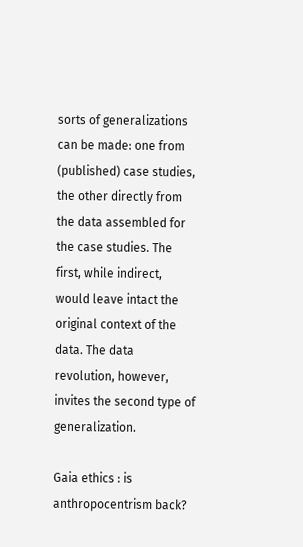sorts of generalizations can be made: one from (published) case studies, the other directly from the data assembled for the case studies. The first, while indirect, would leave intact the original context of the data. The data revolution, however, invites the second type of generalization.

Gaia ethics : is anthropocentrism back?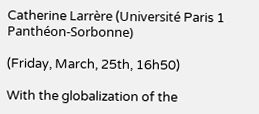Catherine Larrère (Université Paris 1 Panthéon-Sorbonne)

(Friday, March, 25th, 16h50)

With the globalization of the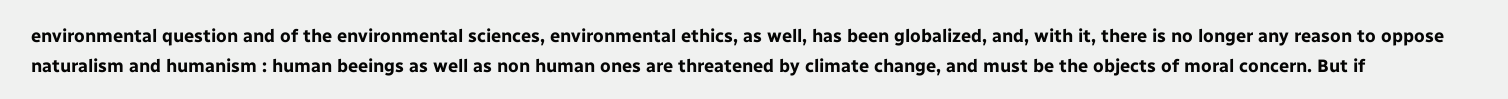environmental question and of the environmental sciences, environmental ethics, as well, has been globalized, and, with it, there is no longer any reason to oppose naturalism and humanism : human beeings as well as non human ones are threatened by climate change, and must be the objects of moral concern. But if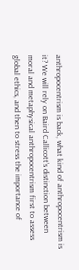anthropocentrism is back, what kind of anthropocentrism is it? We will rely on Baird Callicott’s distinction between moral and metaphysical anthropocentrism first to assess global ethics, and then to stress the importance of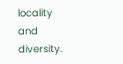locality and diversity.